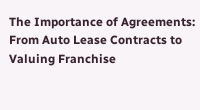The Importance of Agreements: From Auto Lease Contracts to Valuing Franchise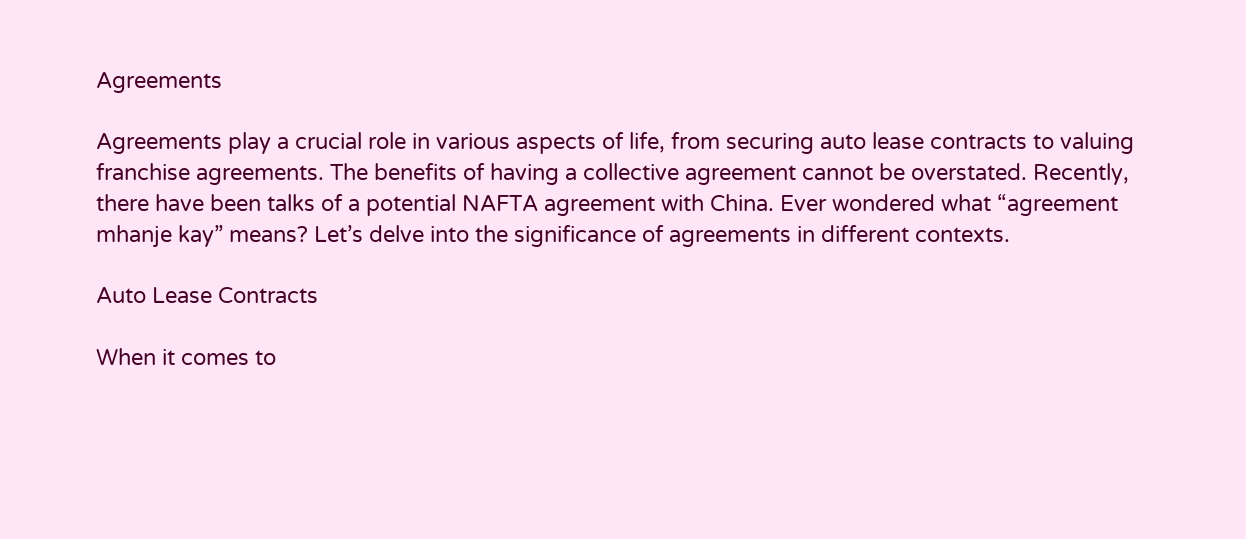Agreements

Agreements play a crucial role in various aspects of life, from securing auto lease contracts to valuing franchise agreements. The benefits of having a collective agreement cannot be overstated. Recently, there have been talks of a potential NAFTA agreement with China. Ever wondered what “agreement mhanje kay” means? Let’s delve into the significance of agreements in different contexts.

Auto Lease Contracts

When it comes to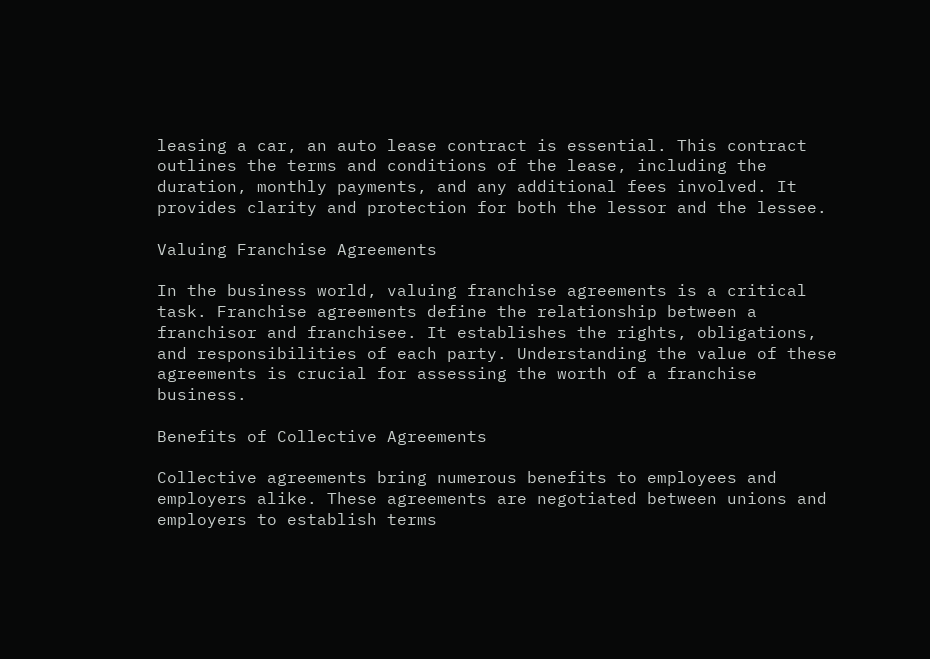leasing a car, an auto lease contract is essential. This contract outlines the terms and conditions of the lease, including the duration, monthly payments, and any additional fees involved. It provides clarity and protection for both the lessor and the lessee.

Valuing Franchise Agreements

In the business world, valuing franchise agreements is a critical task. Franchise agreements define the relationship between a franchisor and franchisee. It establishes the rights, obligations, and responsibilities of each party. Understanding the value of these agreements is crucial for assessing the worth of a franchise business.

Benefits of Collective Agreements

Collective agreements bring numerous benefits to employees and employers alike. These agreements are negotiated between unions and employers to establish terms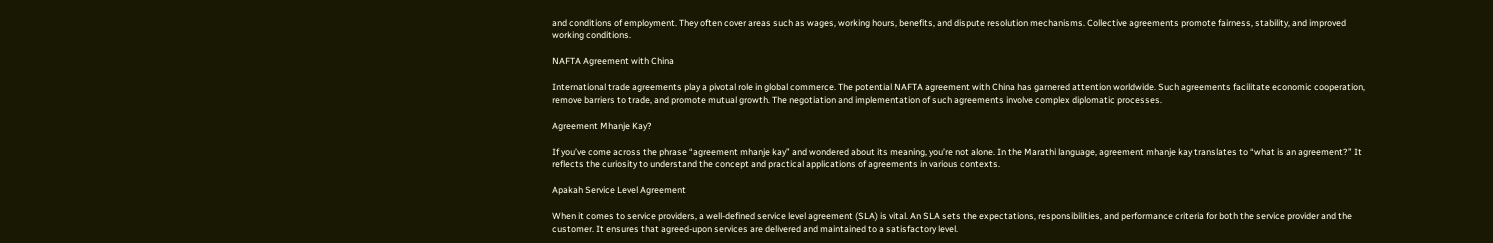and conditions of employment. They often cover areas such as wages, working hours, benefits, and dispute resolution mechanisms. Collective agreements promote fairness, stability, and improved working conditions.

NAFTA Agreement with China

International trade agreements play a pivotal role in global commerce. The potential NAFTA agreement with China has garnered attention worldwide. Such agreements facilitate economic cooperation, remove barriers to trade, and promote mutual growth. The negotiation and implementation of such agreements involve complex diplomatic processes.

Agreement Mhanje Kay?

If you’ve come across the phrase “agreement mhanje kay” and wondered about its meaning, you’re not alone. In the Marathi language, agreement mhanje kay translates to “what is an agreement?” It reflects the curiosity to understand the concept and practical applications of agreements in various contexts.

Apakah Service Level Agreement

When it comes to service providers, a well-defined service level agreement (SLA) is vital. An SLA sets the expectations, responsibilities, and performance criteria for both the service provider and the customer. It ensures that agreed-upon services are delivered and maintained to a satisfactory level.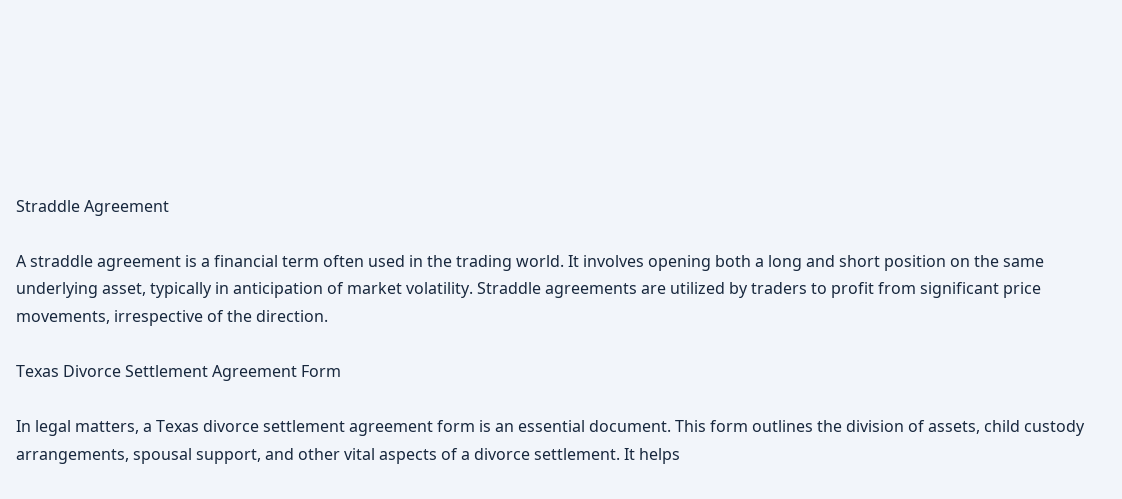Straddle Agreement

A straddle agreement is a financial term often used in the trading world. It involves opening both a long and short position on the same underlying asset, typically in anticipation of market volatility. Straddle agreements are utilized by traders to profit from significant price movements, irrespective of the direction.

Texas Divorce Settlement Agreement Form

In legal matters, a Texas divorce settlement agreement form is an essential document. This form outlines the division of assets, child custody arrangements, spousal support, and other vital aspects of a divorce settlement. It helps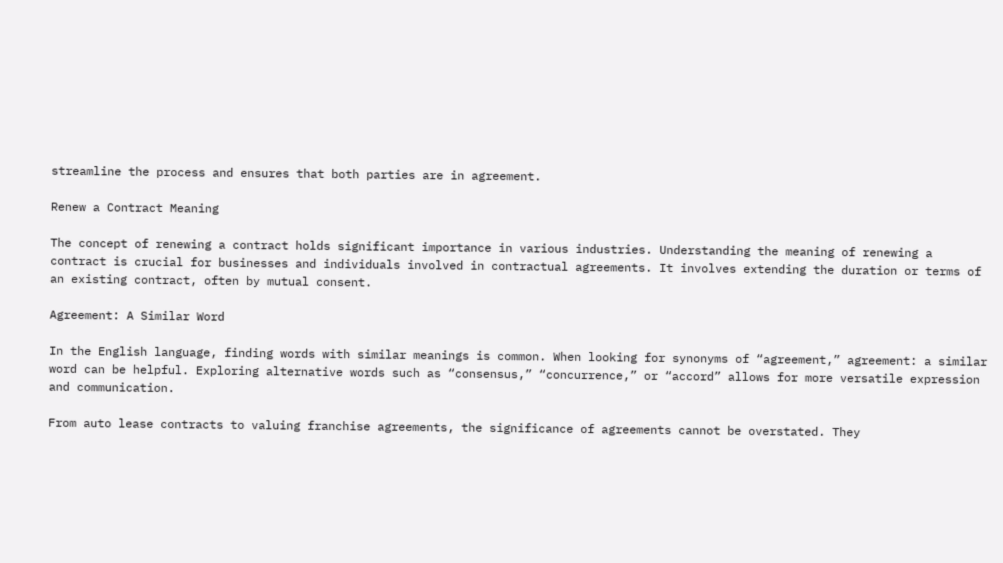streamline the process and ensures that both parties are in agreement.

Renew a Contract Meaning

The concept of renewing a contract holds significant importance in various industries. Understanding the meaning of renewing a contract is crucial for businesses and individuals involved in contractual agreements. It involves extending the duration or terms of an existing contract, often by mutual consent.

Agreement: A Similar Word

In the English language, finding words with similar meanings is common. When looking for synonyms of “agreement,” agreement: a similar word can be helpful. Exploring alternative words such as “consensus,” “concurrence,” or “accord” allows for more versatile expression and communication.

From auto lease contracts to valuing franchise agreements, the significance of agreements cannot be overstated. They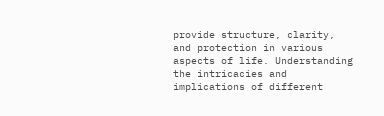provide structure, clarity, and protection in various aspects of life. Understanding the intricacies and implications of different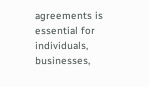agreements is essential for individuals, businesses,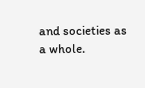and societies as a whole.